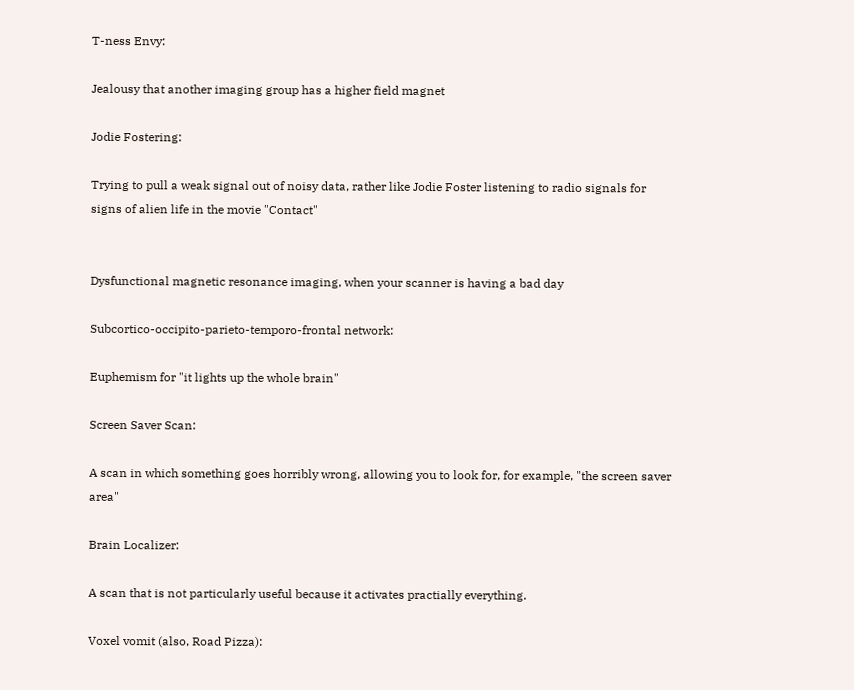T-ness Envy:

Jealousy that another imaging group has a higher field magnet

Jodie Fostering:

Trying to pull a weak signal out of noisy data, rather like Jodie Foster listening to radio signals for signs of alien life in the movie "Contact"


Dysfunctional magnetic resonance imaging, when your scanner is having a bad day

Subcortico-occipito-parieto-temporo-frontal network:

Euphemism for "it lights up the whole brain"

Screen Saver Scan:

A scan in which something goes horribly wrong, allowing you to look for, for example, "the screen saver area"

Brain Localizer:

A scan that is not particularly useful because it activates practially everything.

Voxel vomit (also, Road Pizza):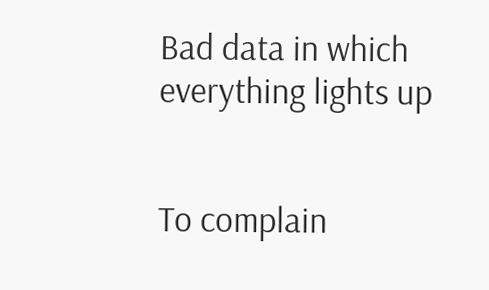Bad data in which everything lights up


To complain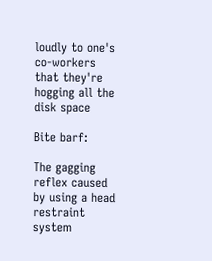loudly to one's co-workers that they're hogging all the disk space

Bite barf:

The gagging reflex caused by using a head restraint system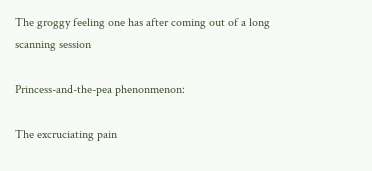The groggy feeling one has after coming out of a long scanning session

Princess-and-the-pea phenonmenon:

The excruciating pain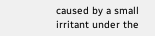caused by a small irritant under the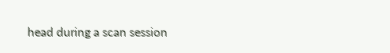head during a scan session